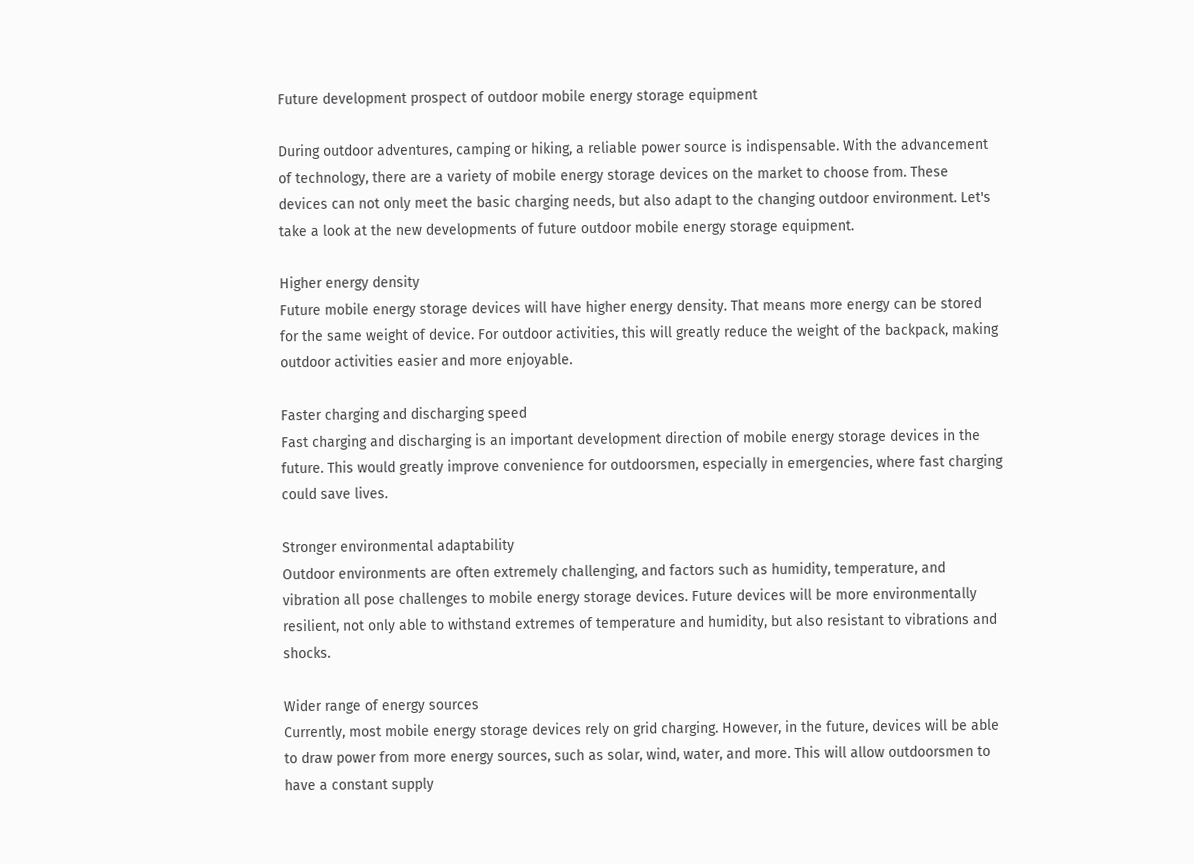Future development prospect of outdoor mobile energy storage equipment

During outdoor adventures, camping or hiking, a reliable power source is indispensable. With the advancement of technology, there are a variety of mobile energy storage devices on the market to choose from. These devices can not only meet the basic charging needs, but also adapt to the changing outdoor environment. Let's take a look at the new developments of future outdoor mobile energy storage equipment.

Higher energy density
Future mobile energy storage devices will have higher energy density. That means more energy can be stored for the same weight of device. For outdoor activities, this will greatly reduce the weight of the backpack, making outdoor activities easier and more enjoyable.

Faster charging and discharging speed
Fast charging and discharging is an important development direction of mobile energy storage devices in the future. This would greatly improve convenience for outdoorsmen, especially in emergencies, where fast charging could save lives.

Stronger environmental adaptability
Outdoor environments are often extremely challenging, and factors such as humidity, temperature, and vibration all pose challenges to mobile energy storage devices. Future devices will be more environmentally resilient, not only able to withstand extremes of temperature and humidity, but also resistant to vibrations and shocks.

Wider range of energy sources
Currently, most mobile energy storage devices rely on grid charging. However, in the future, devices will be able to draw power from more energy sources, such as solar, wind, water, and more. This will allow outdoorsmen to have a constant supply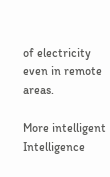of electricity even in remote areas.

More intelligent
Intelligence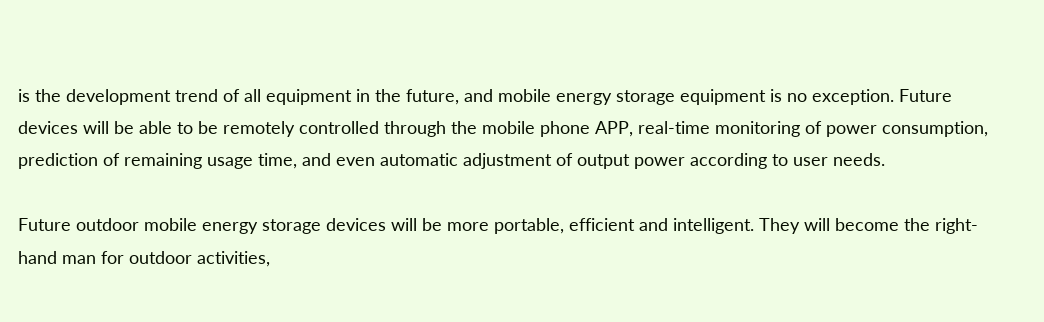is the development trend of all equipment in the future, and mobile energy storage equipment is no exception. Future devices will be able to be remotely controlled through the mobile phone APP, real-time monitoring of power consumption, prediction of remaining usage time, and even automatic adjustment of output power according to user needs.

Future outdoor mobile energy storage devices will be more portable, efficient and intelligent. They will become the right-hand man for outdoor activities,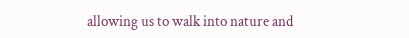allowing us to walk into nature and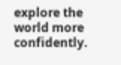explore the world more confidently.